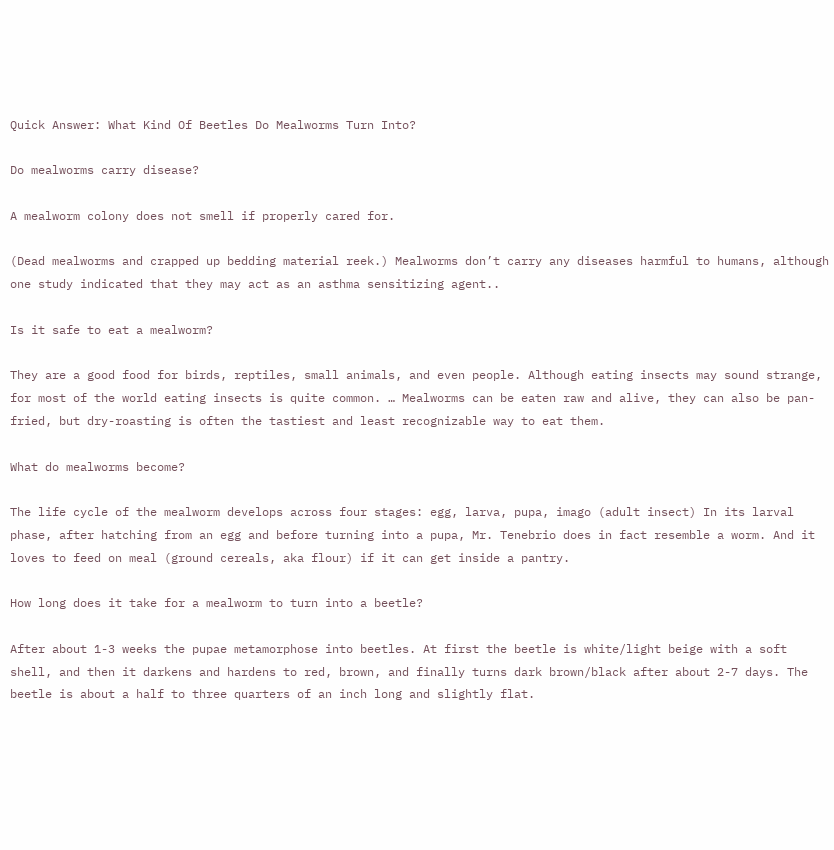Quick Answer: What Kind Of Beetles Do Mealworms Turn Into?

Do mealworms carry disease?

A mealworm colony does not smell if properly cared for.

(Dead mealworms and crapped up bedding material reek.) Mealworms don’t carry any diseases harmful to humans, although one study indicated that they may act as an asthma sensitizing agent..

Is it safe to eat a mealworm?

They are a good food for birds, reptiles, small animals, and even people. Although eating insects may sound strange, for most of the world eating insects is quite common. … Mealworms can be eaten raw and alive, they can also be pan-fried, but dry-roasting is often the tastiest and least recognizable way to eat them.

What do mealworms become?

The life cycle of the mealworm develops across four stages: egg, larva, pupa, imago (adult insect) In its larval phase, after hatching from an egg and before turning into a pupa, Mr. Tenebrio does in fact resemble a worm. And it loves to feed on meal (ground cereals, aka flour) if it can get inside a pantry.

How long does it take for a mealworm to turn into a beetle?

After about 1-3 weeks the pupae metamorphose into beetles. At first the beetle is white/light beige with a soft shell, and then it darkens and hardens to red, brown, and finally turns dark brown/black after about 2-7 days. The beetle is about a half to three quarters of an inch long and slightly flat.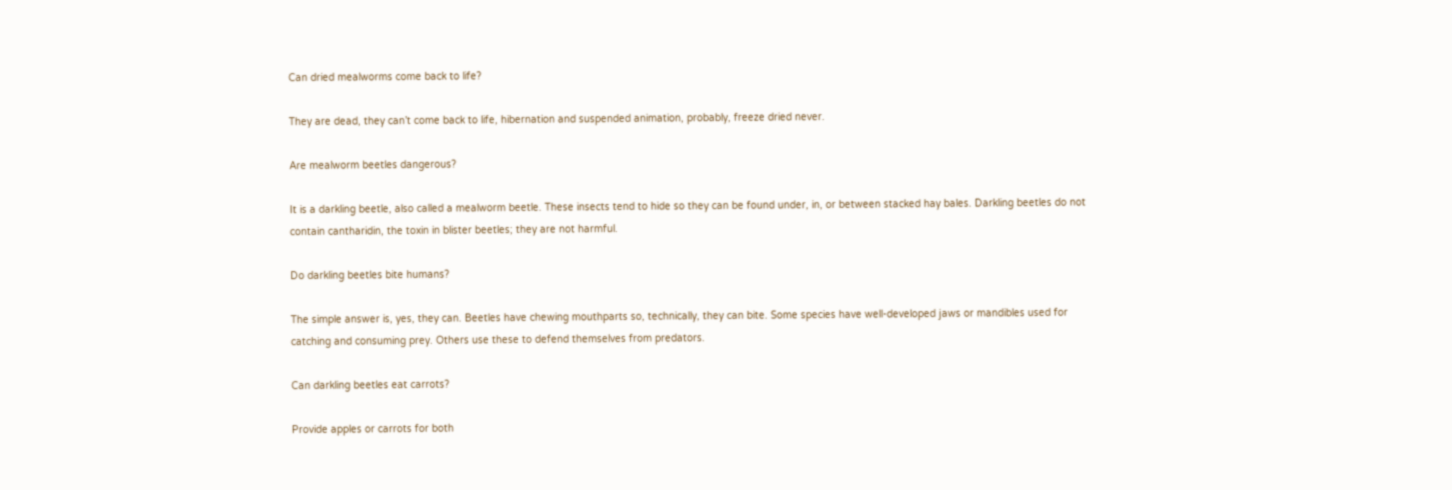Can dried mealworms come back to life?

They are dead, they can’t come back to life, hibernation and suspended animation, probably, freeze dried never.

Are mealworm beetles dangerous?

It is a darkling beetle, also called a mealworm beetle. These insects tend to hide so they can be found under, in, or between stacked hay bales. Darkling beetles do not contain cantharidin, the toxin in blister beetles; they are not harmful.

Do darkling beetles bite humans?

The simple answer is, yes, they can. Beetles have chewing mouthparts so, technically, they can bite. Some species have well-developed jaws or mandibles used for catching and consuming prey. Others use these to defend themselves from predators.

Can darkling beetles eat carrots?

Provide apples or carrots for both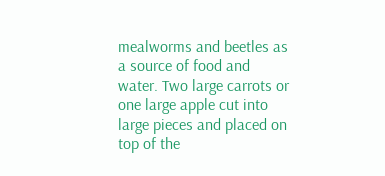mealworms and beetles as a source of food and water. Two large carrots or one large apple cut into large pieces and placed on top of the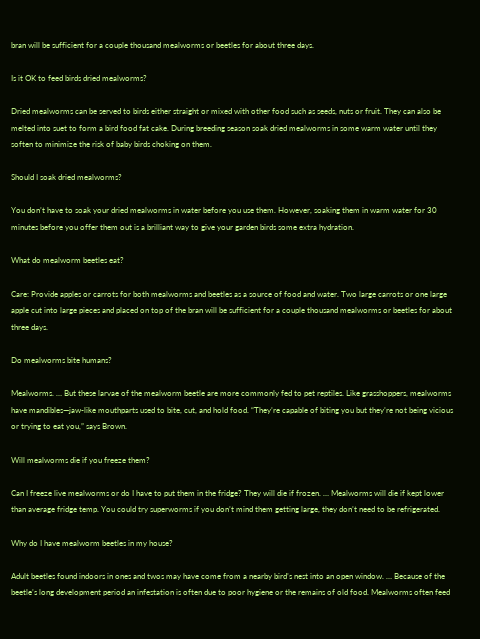bran will be sufficient for a couple thousand mealworms or beetles for about three days.

Is it OK to feed birds dried mealworms?

Dried mealworms can be served to birds either straight or mixed with other food such as seeds, nuts or fruit. They can also be melted into suet to form a bird food fat cake. During breeding season soak dried mealworms in some warm water until they soften to minimize the risk of baby birds choking on them.

Should I soak dried mealworms?

You don’t have to soak your dried mealworms in water before you use them. However, soaking them in warm water for 30 minutes before you offer them out is a brilliant way to give your garden birds some extra hydration.

What do mealworm beetles eat?

Care: Provide apples or carrots for both mealworms and beetles as a source of food and water. Two large carrots or one large apple cut into large pieces and placed on top of the bran will be sufficient for a couple thousand mealworms or beetles for about three days.

Do mealworms bite humans?

Mealworms. … But these larvae of the mealworm beetle are more commonly fed to pet reptiles. Like grasshoppers, mealworms have mandibles—jaw-like mouthparts used to bite, cut, and hold food. “They’re capable of biting you but they’re not being vicious or trying to eat you,” says Brown.

Will mealworms die if you freeze them?

Can I freeze live mealworms or do I have to put them in the fridge? They will die if frozen. … Mealworms will die if kept lower than average fridge temp. You could try superworms if you don’t mind them getting large, they don’t need to be refrigerated.

Why do I have mealworm beetles in my house?

Adult beetles found indoors in ones and twos may have come from a nearby bird’s nest into an open window. … Because of the beetle’s long development period an infestation is often due to poor hygiene or the remains of old food. Mealworms often feed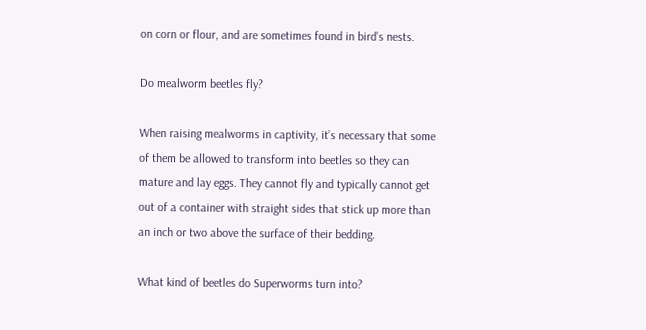on corn or flour, and are sometimes found in bird’s nests.

Do mealworm beetles fly?

When raising mealworms in captivity, it’s necessary that some of them be allowed to transform into beetles so they can mature and lay eggs. They cannot fly and typically cannot get out of a container with straight sides that stick up more than an inch or two above the surface of their bedding.

What kind of beetles do Superworms turn into?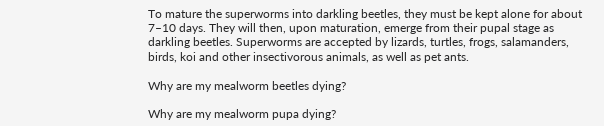To mature the superworms into darkling beetles, they must be kept alone for about 7–10 days. They will then, upon maturation, emerge from their pupal stage as darkling beetles. Superworms are accepted by lizards, turtles, frogs, salamanders, birds, koi and other insectivorous animals, as well as pet ants.

Why are my mealworm beetles dying?

Why are my mealworm pupa dying?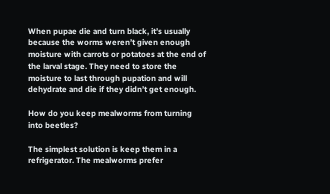When pupae die and turn black, it’s usually because the worms weren’t given enough moisture with carrots or potatoes at the end of the larval stage. They need to store the moisture to last through pupation and will dehydrate and die if they didn’t get enough.

How do you keep mealworms from turning into beetles?

The simplest solution is keep them in a refrigerator. The mealworms prefer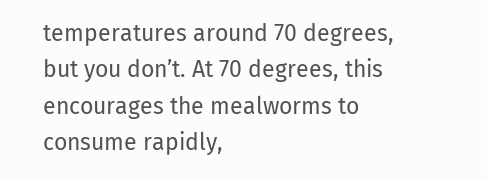temperatures around 70 degrees, but you don’t. At 70 degrees, this encourages the mealworms to consume rapidly,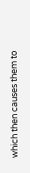which then causes them to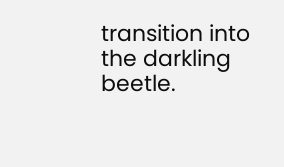transition into the darkling beetle.